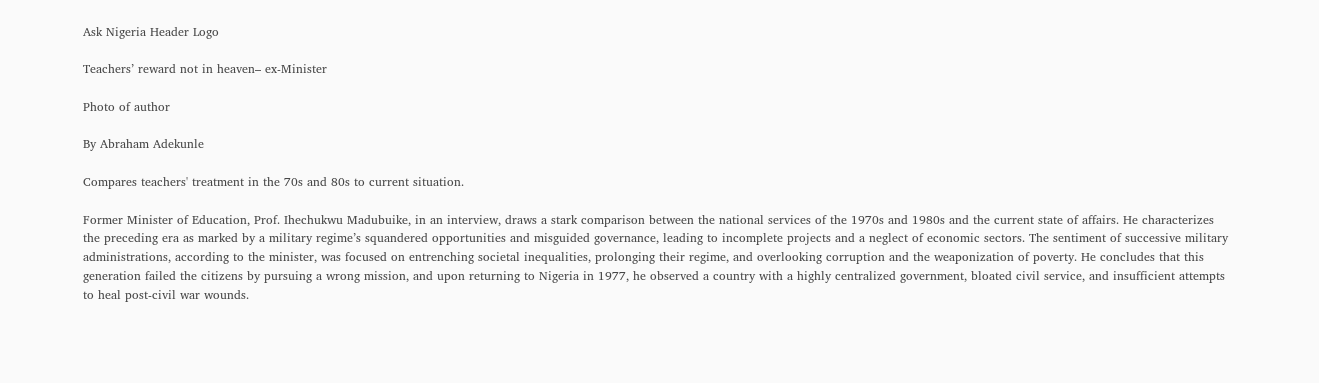Ask Nigeria Header Logo

Teachers’ reward not in heaven– ex-Minister

Photo of author

By Abraham Adekunle

Compares teachers' treatment in the 70s and 80s to current situation.

Former Minister of Education, Prof. Ihechukwu Madubuike, in an interview, draws a stark comparison between the national services of the 1970s and 1980s and the current state of affairs. He characterizes the preceding era as marked by a military regime’s squandered opportunities and misguided governance, leading to incomplete projects and a neglect of economic sectors. The sentiment of successive military administrations, according to the minister, was focused on entrenching societal inequalities, prolonging their regime, and overlooking corruption and the weaponization of poverty. He concludes that this generation failed the citizens by pursuing a wrong mission, and upon returning to Nigeria in 1977, he observed a country with a highly centralized government, bloated civil service, and insufficient attempts to heal post-civil war wounds.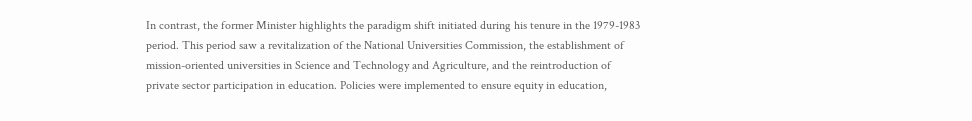In contrast, the former Minister highlights the paradigm shift initiated during his tenure in the 1979-1983 period. This period saw a revitalization of the National Universities Commission, the establishment of mission-oriented universities in Science and Technology and Agriculture, and the reintroduction of private sector participation in education. Policies were implemented to ensure equity in education,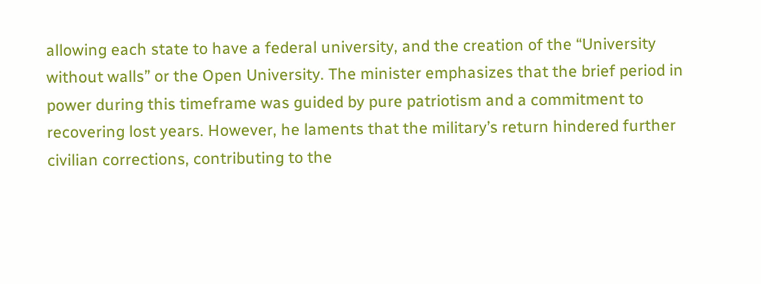allowing each state to have a federal university, and the creation of the “University without walls” or the Open University. The minister emphasizes that the brief period in power during this timeframe was guided by pure patriotism and a commitment to recovering lost years. However, he laments that the military’s return hindered further civilian corrections, contributing to the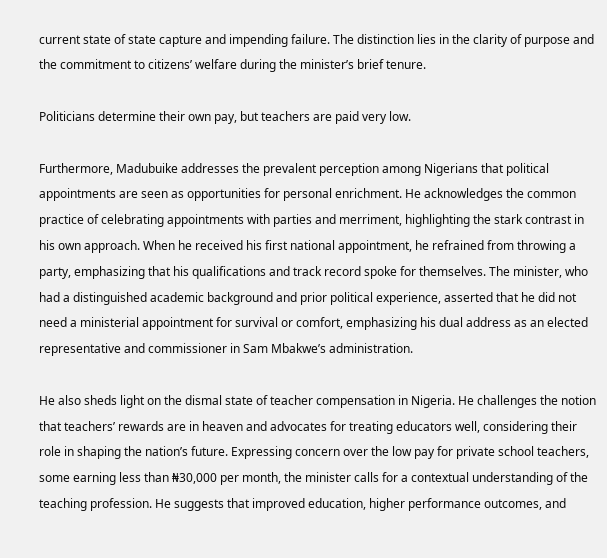current state of state capture and impending failure. The distinction lies in the clarity of purpose and the commitment to citizens’ welfare during the minister’s brief tenure.

Politicians determine their own pay, but teachers are paid very low.

Furthermore, Madubuike addresses the prevalent perception among Nigerians that political appointments are seen as opportunities for personal enrichment. He acknowledges the common practice of celebrating appointments with parties and merriment, highlighting the stark contrast in his own approach. When he received his first national appointment, he refrained from throwing a party, emphasizing that his qualifications and track record spoke for themselves. The minister, who had a distinguished academic background and prior political experience, asserted that he did not need a ministerial appointment for survival or comfort, emphasizing his dual address as an elected representative and commissioner in Sam Mbakwe’s administration.

He also sheds light on the dismal state of teacher compensation in Nigeria. He challenges the notion that teachers’ rewards are in heaven and advocates for treating educators well, considering their role in shaping the nation’s future. Expressing concern over the low pay for private school teachers, some earning less than ₦30,000 per month, the minister calls for a contextual understanding of the teaching profession. He suggests that improved education, higher performance outcomes, and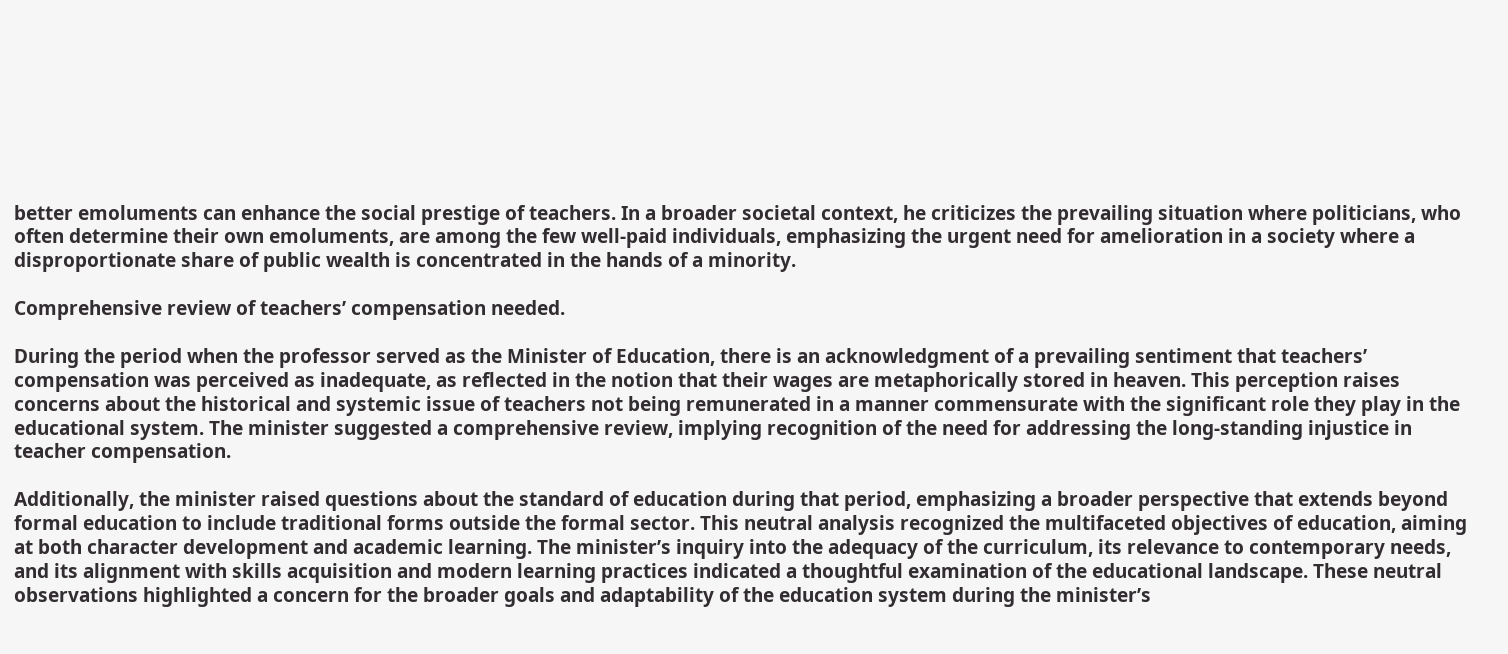better emoluments can enhance the social prestige of teachers. In a broader societal context, he criticizes the prevailing situation where politicians, who often determine their own emoluments, are among the few well-paid individuals, emphasizing the urgent need for amelioration in a society where a disproportionate share of public wealth is concentrated in the hands of a minority.

Comprehensive review of teachers’ compensation needed.

During the period when the professor served as the Minister of Education, there is an acknowledgment of a prevailing sentiment that teachers’ compensation was perceived as inadequate, as reflected in the notion that their wages are metaphorically stored in heaven. This perception raises concerns about the historical and systemic issue of teachers not being remunerated in a manner commensurate with the significant role they play in the educational system. The minister suggested a comprehensive review, implying recognition of the need for addressing the long-standing injustice in teacher compensation.

Additionally, the minister raised questions about the standard of education during that period, emphasizing a broader perspective that extends beyond formal education to include traditional forms outside the formal sector. This neutral analysis recognized the multifaceted objectives of education, aiming at both character development and academic learning. The minister’s inquiry into the adequacy of the curriculum, its relevance to contemporary needs, and its alignment with skills acquisition and modern learning practices indicated a thoughtful examination of the educational landscape. These neutral observations highlighted a concern for the broader goals and adaptability of the education system during the minister’s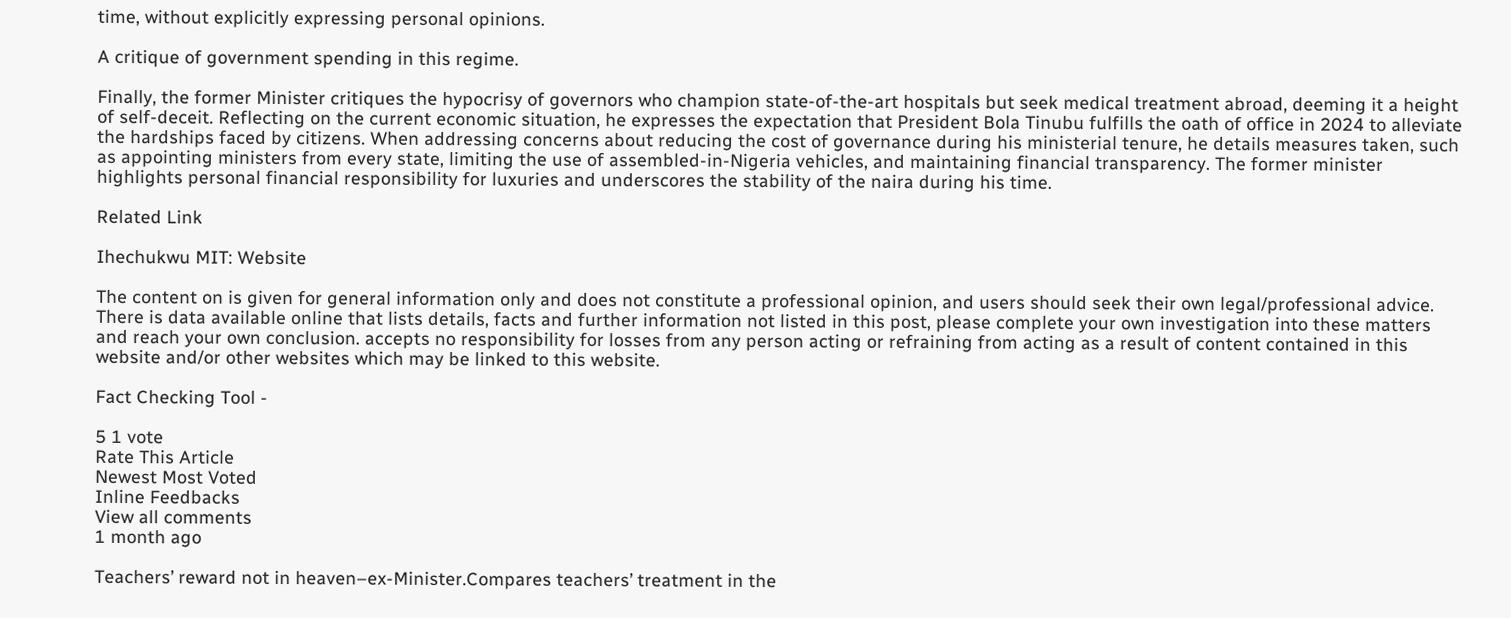time, without explicitly expressing personal opinions.

A critique of government spending in this regime.

Finally, the former Minister critiques the hypocrisy of governors who champion state-of-the-art hospitals but seek medical treatment abroad, deeming it a height of self-deceit. Reflecting on the current economic situation, he expresses the expectation that President Bola Tinubu fulfills the oath of office in 2024 to alleviate the hardships faced by citizens. When addressing concerns about reducing the cost of governance during his ministerial tenure, he details measures taken, such as appointing ministers from every state, limiting the use of assembled-in-Nigeria vehicles, and maintaining financial transparency. The former minister highlights personal financial responsibility for luxuries and underscores the stability of the naira during his time.

Related Link

Ihechukwu MIT: Website

The content on is given for general information only and does not constitute a professional opinion, and users should seek their own legal/professional advice. There is data available online that lists details, facts and further information not listed in this post, please complete your own investigation into these matters and reach your own conclusion. accepts no responsibility for losses from any person acting or refraining from acting as a result of content contained in this website and/or other websites which may be linked to this website.

Fact Checking Tool -

5 1 vote
Rate This Article
Newest Most Voted
Inline Feedbacks
View all comments
1 month ago

Teachers’ reward not in heaven–ex-Minister.Compares teachers’ treatment in the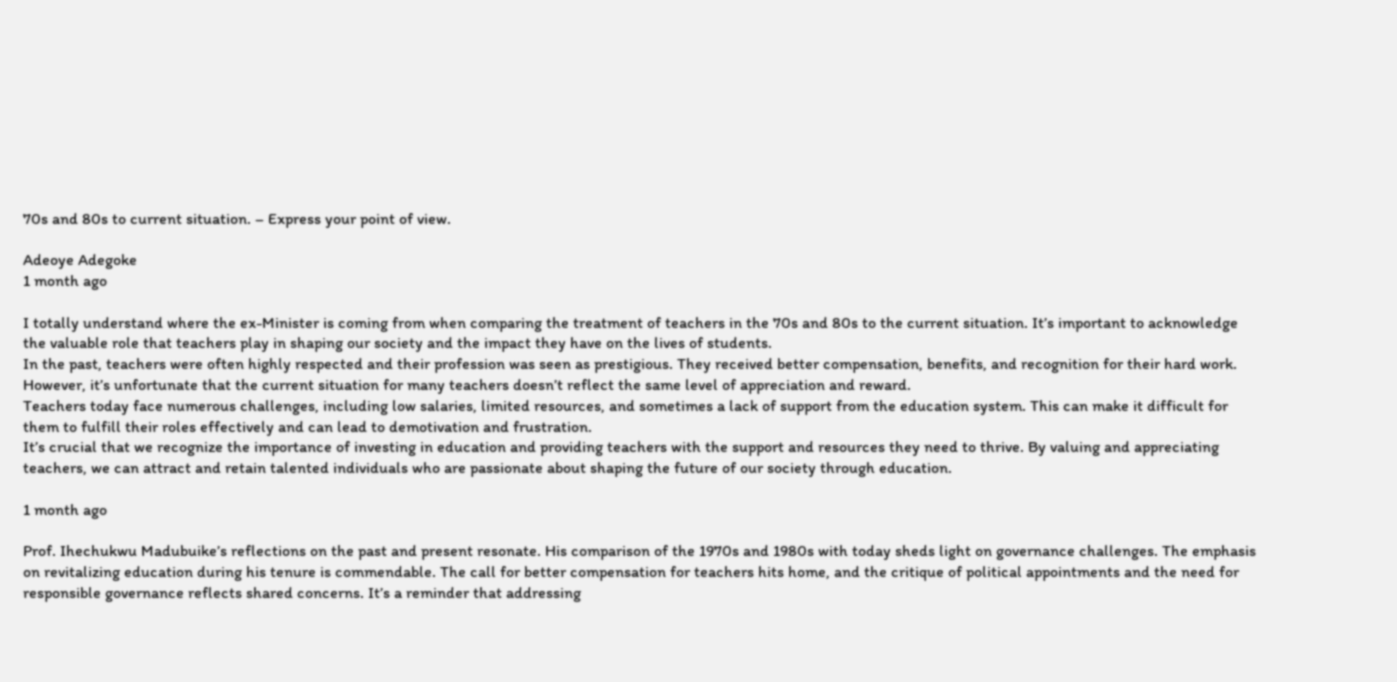70s and 80s to current situation. – Express your point of view.

Adeoye Adegoke
1 month ago

I totally understand where the ex-Minister is coming from when comparing the treatment of teachers in the 70s and 80s to the current situation. It’s important to acknowledge the valuable role that teachers play in shaping our society and the impact they have on the lives of students.
In the past, teachers were often highly respected and their profession was seen as prestigious. They received better compensation, benefits, and recognition for their hard work. However, it’s unfortunate that the current situation for many teachers doesn’t reflect the same level of appreciation and reward.
Teachers today face numerous challenges, including low salaries, limited resources, and sometimes a lack of support from the education system. This can make it difficult for them to fulfill their roles effectively and can lead to demotivation and frustration.
It’s crucial that we recognize the importance of investing in education and providing teachers with the support and resources they need to thrive. By valuing and appreciating teachers, we can attract and retain talented individuals who are passionate about shaping the future of our society through education.

1 month ago

Prof. Ihechukwu Madubuike’s reflections on the past and present resonate. His comparison of the 1970s and 1980s with today sheds light on governance challenges. The emphasis on revitalizing education during his tenure is commendable. The call for better compensation for teachers hits home, and the critique of political appointments and the need for responsible governance reflects shared concerns. It’s a reminder that addressing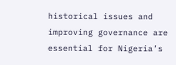historical issues and improving governance are essential for Nigeria’s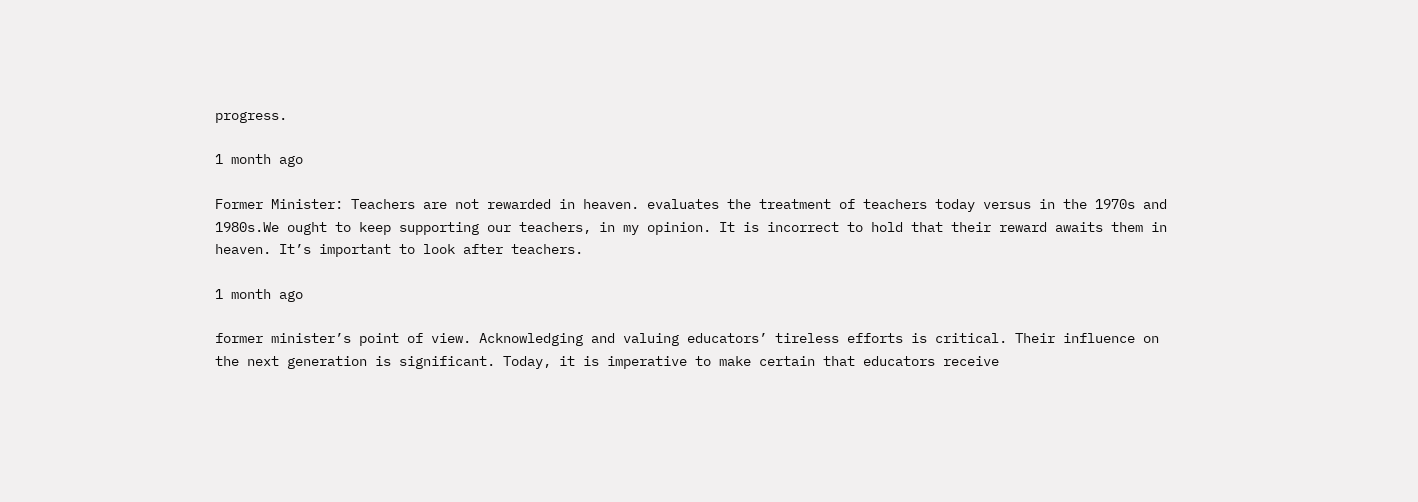progress.

1 month ago

Former Minister: Teachers are not rewarded in heaven. evaluates the treatment of teachers today versus in the 1970s and 1980s.We ought to keep supporting our teachers, in my opinion. It is incorrect to hold that their reward awaits them in heaven. It’s important to look after teachers.

1 month ago

former minister’s point of view. Acknowledging and valuing educators’ tireless efforts is critical. Their influence on the next generation is significant. Today, it is imperative to make certain that educators receive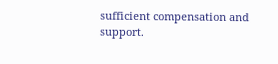sufficient compensation and support.